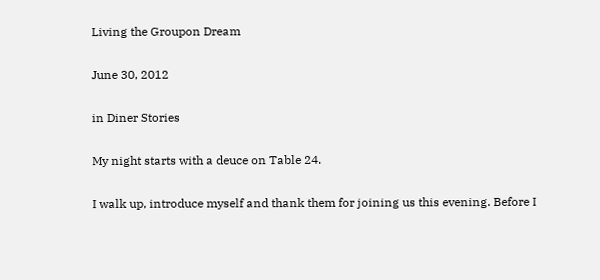Living the Groupon Dream

June 30, 2012

in Diner Stories

My night starts with a deuce on Table 24.

I walk up, introduce myself and thank them for joining us this evening. Before I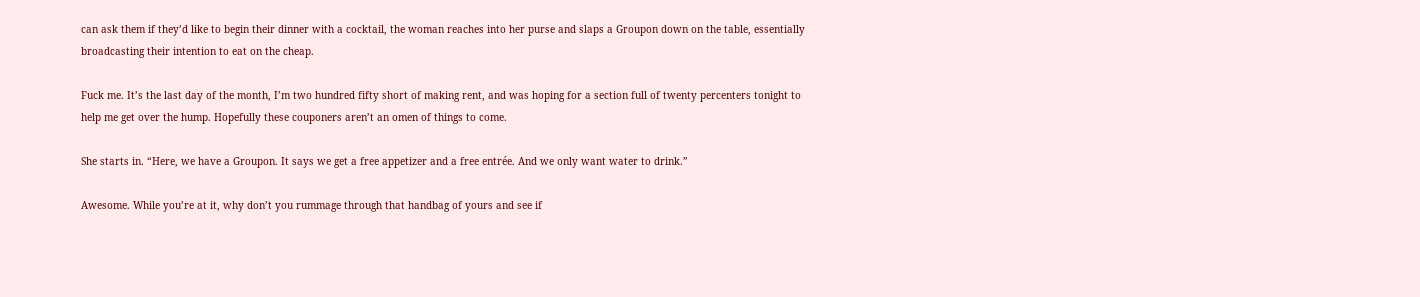can ask them if they’d like to begin their dinner with a cocktail, the woman reaches into her purse and slaps a Groupon down on the table, essentially broadcasting their intention to eat on the cheap.

Fuck me. It’s the last day of the month, I’m two hundred fifty short of making rent, and was hoping for a section full of twenty percenters tonight to help me get over the hump. Hopefully these couponers aren’t an omen of things to come.

She starts in. “Here, we have a Groupon. It says we get a free appetizer and a free entrée. And we only want water to drink.”

Awesome. While you’re at it, why don’t you rummage through that handbag of yours and see if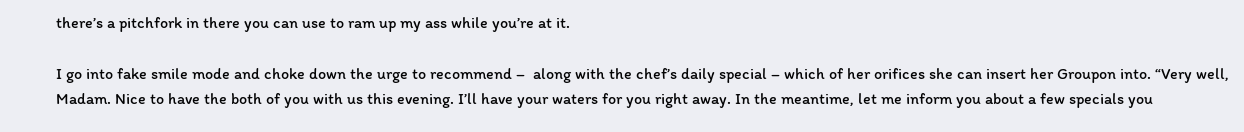there’s a pitchfork in there you can use to ram up my ass while you’re at it.

I go into fake smile mode and choke down the urge to recommend –  along with the chef’s daily special – which of her orifices she can insert her Groupon into. “Very well, Madam. Nice to have the both of you with us this evening. I’ll have your waters for you right away. In the meantime, let me inform you about a few specials you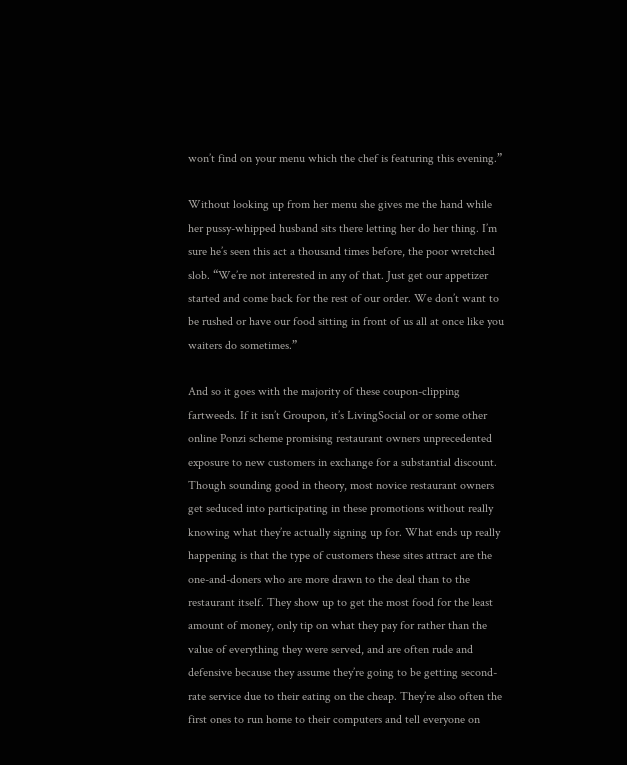won’t find on your menu which the chef is featuring this evening.”

Without looking up from her menu she gives me the hand while her pussy-whipped husband sits there letting her do her thing. I’m sure he’s seen this act a thousand times before, the poor wretched slob. “We’re not interested in any of that. Just get our appetizer started and come back for the rest of our order. We don’t want to be rushed or have our food sitting in front of us all at once like you waiters do sometimes.”

And so it goes with the majority of these coupon-clipping fartweeds. If it isn’t Groupon, it’s LivingSocial or or some other online Ponzi scheme promising restaurant owners unprecedented exposure to new customers in exchange for a substantial discount. Though sounding good in theory, most novice restaurant owners get seduced into participating in these promotions without really knowing what they’re actually signing up for. What ends up really happening is that the type of customers these sites attract are the one-and-doners who are more drawn to the deal than to the restaurant itself. They show up to get the most food for the least amount of money, only tip on what they pay for rather than the value of everything they were served, and are often rude and defensive because they assume they’re going to be getting second-rate service due to their eating on the cheap. They’re also often the first ones to run home to their computers and tell everyone on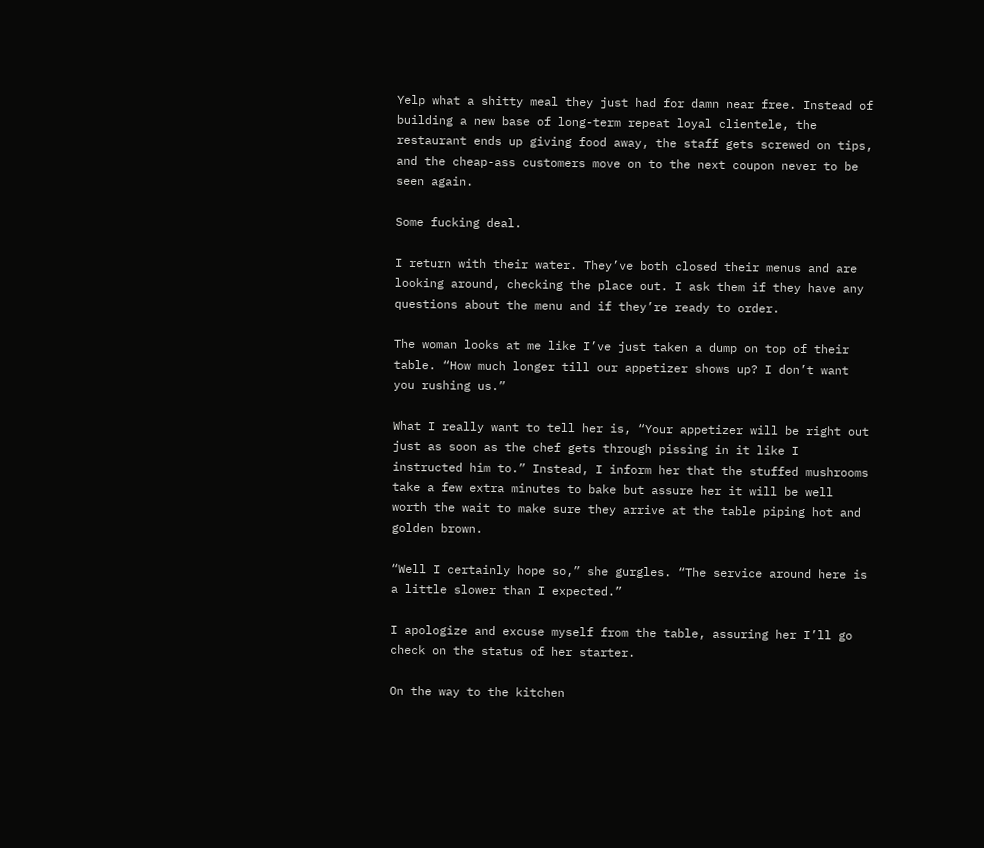Yelp what a shitty meal they just had for damn near free. Instead of building a new base of long-term repeat loyal clientele, the restaurant ends up giving food away, the staff gets screwed on tips, and the cheap-ass customers move on to the next coupon never to be seen again.

Some fucking deal.

I return with their water. They’ve both closed their menus and are looking around, checking the place out. I ask them if they have any questions about the menu and if they’re ready to order.

The woman looks at me like I’ve just taken a dump on top of their table. “How much longer till our appetizer shows up? I don’t want you rushing us.”

What I really want to tell her is, “Your appetizer will be right out just as soon as the chef gets through pissing in it like I instructed him to.” Instead, I inform her that the stuffed mushrooms take a few extra minutes to bake but assure her it will be well worth the wait to make sure they arrive at the table piping hot and golden brown.

“Well I certainly hope so,” she gurgles. “The service around here is a little slower than I expected.”

I apologize and excuse myself from the table, assuring her I’ll go check on the status of her starter.

On the way to the kitchen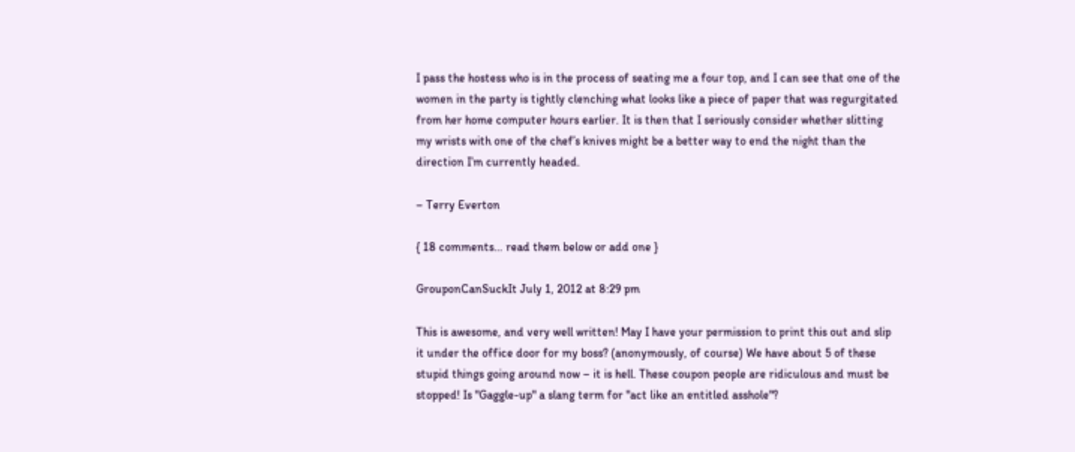I pass the hostess who is in the process of seating me a four top, and I can see that one of the women in the party is tightly clenching what looks like a piece of paper that was regurgitated from her home computer hours earlier. It is then that I seriously consider whether slitting my wrists with one of the chef’s knives might be a better way to end the night than the direction I’m currently headed.

– Terry Everton

{ 18 comments… read them below or add one }

GrouponCanSuckIt July 1, 2012 at 8:29 pm

This is awesome, and very well written! May I have your permission to print this out and slip it under the office door for my boss? (anonymously, of course) We have about 5 of these stupid things going around now – it is hell. These coupon people are ridiculous and must be stopped! Is "Gaggle-up" a slang term for "act like an entitled asshole"?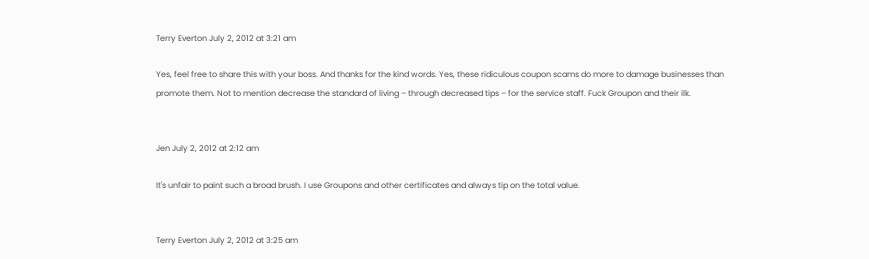Terry Everton July 2, 2012 at 3:21 am

Yes, feel free to share this with your boss. And thanks for the kind words. Yes, these ridiculous coupon scams do more to damage businesses than promote them. Not to mention decrease the standard of living – through decreased tips – for the service staff. Fuck Groupon and their ilk.


Jen July 2, 2012 at 2:12 am

It's unfair to paint such a broad brush. I use Groupons and other certificates and always tip on the total value.


Terry Everton July 2, 2012 at 3:25 am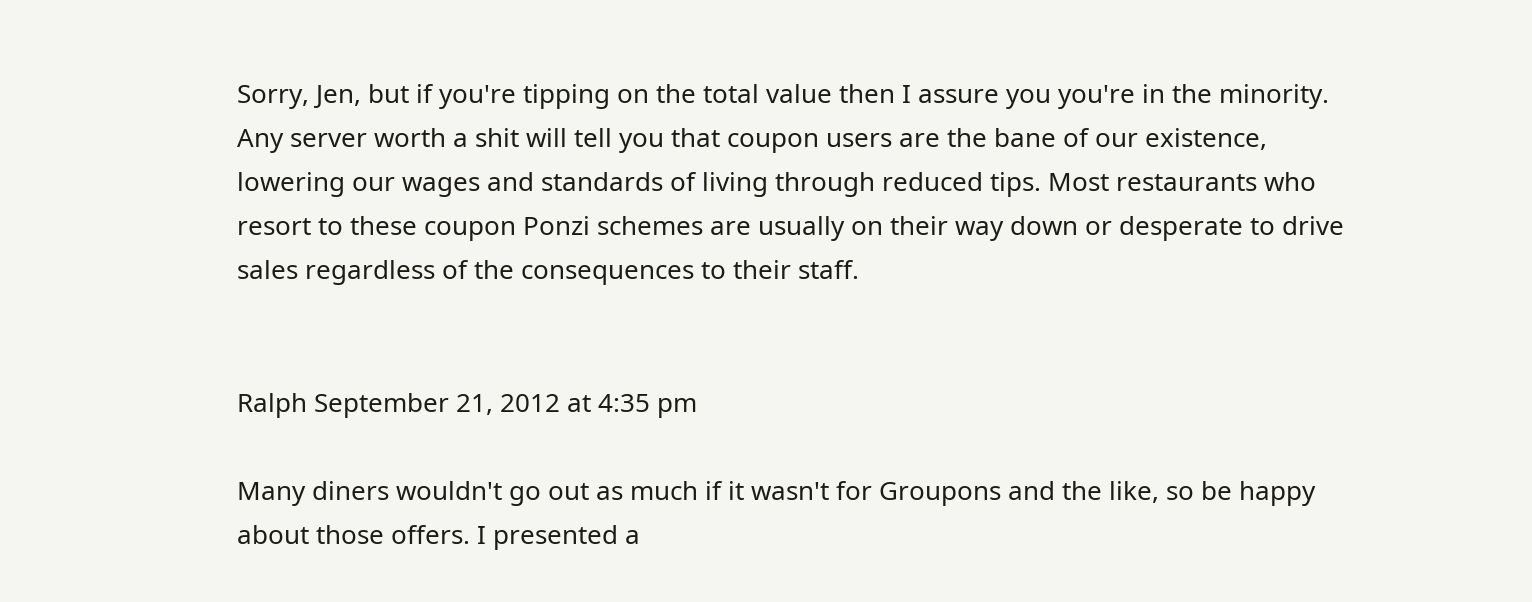Sorry, Jen, but if you're tipping on the total value then I assure you you're in the minority. Any server worth a shit will tell you that coupon users are the bane of our existence, lowering our wages and standards of living through reduced tips. Most restaurants who resort to these coupon Ponzi schemes are usually on their way down or desperate to drive sales regardless of the consequences to their staff.


Ralph September 21, 2012 at 4:35 pm

Many diners wouldn't go out as much if it wasn't for Groupons and the like, so be happy about those offers. I presented a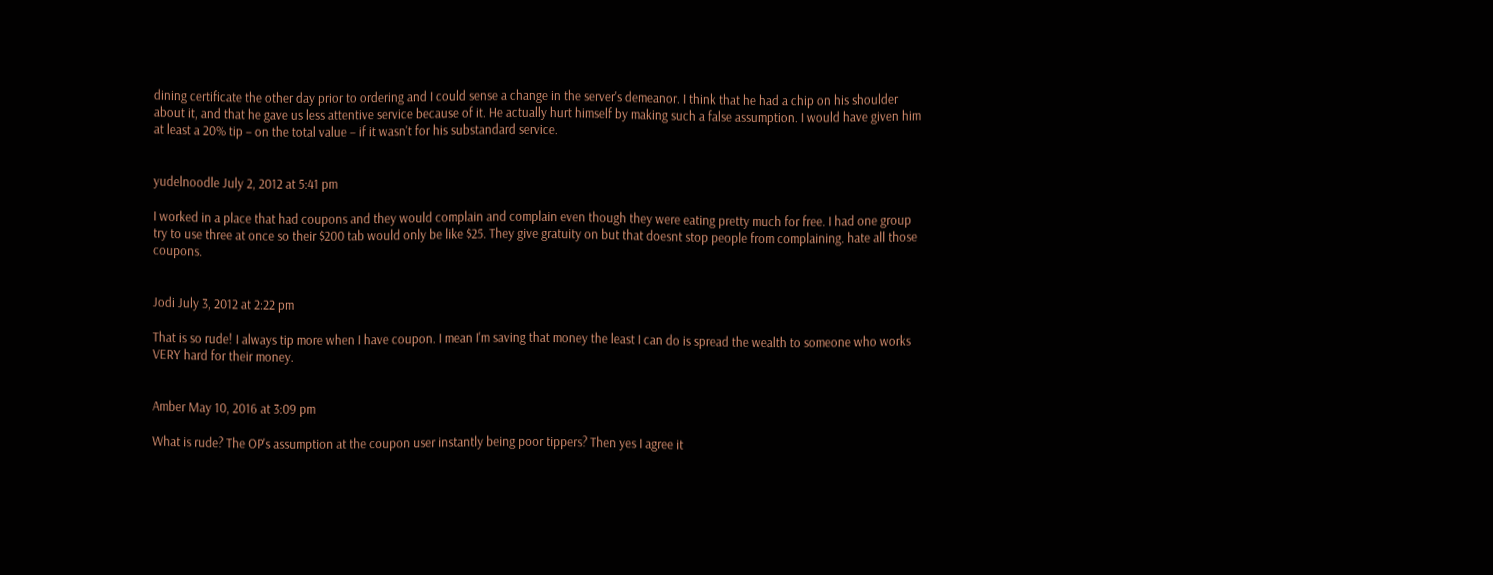dining certificate the other day prior to ordering and I could sense a change in the server's demeanor. I think that he had a chip on his shoulder about it, and that he gave us less attentive service because of it. He actually hurt himself by making such a false assumption. I would have given him at least a 20% tip – on the total value – if it wasn't for his substandard service.


yudelnoodle July 2, 2012 at 5:41 pm

I worked in a place that had coupons and they would complain and complain even though they were eating pretty much for free. I had one group try to use three at once so their $200 tab would only be like $25. They give gratuity on but that doesnt stop people from complaining. hate all those coupons.


Jodi July 3, 2012 at 2:22 pm

That is so rude! I always tip more when I have coupon. I mean I'm saving that money the least I can do is spread the wealth to someone who works VERY hard for their money.


Amber May 10, 2016 at 3:09 pm

What is rude? The OP's assumption at the coupon user instantly being poor tippers? Then yes I agree it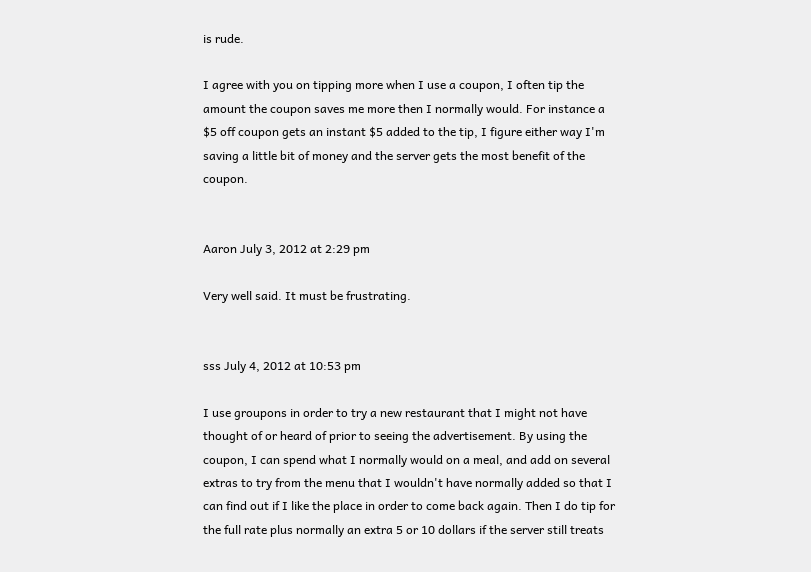is rude.

I agree with you on tipping more when I use a coupon, I often tip the amount the coupon saves me more then I normally would. For instance a $5 off coupon gets an instant $5 added to the tip, I figure either way I'm saving a little bit of money and the server gets the most benefit of the coupon.


Aaron July 3, 2012 at 2:29 pm

Very well said. It must be frustrating.


sss July 4, 2012 at 10:53 pm

I use groupons in order to try a new restaurant that I might not have thought of or heard of prior to seeing the advertisement. By using the coupon, I can spend what I normally would on a meal, and add on several extras to try from the menu that I wouldn't have normally added so that I can find out if I like the place in order to come back again. Then I do tip for the full rate plus normally an extra 5 or 10 dollars if the server still treats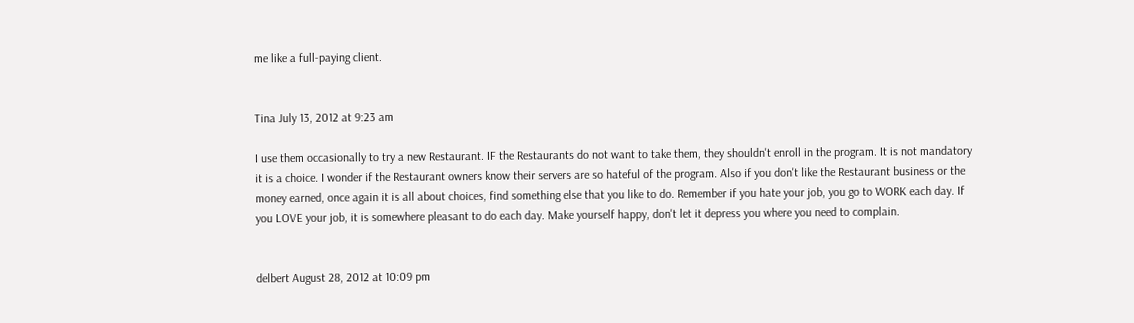me like a full-paying client.


Tina July 13, 2012 at 9:23 am

I use them occasionally to try a new Restaurant. IF the Restaurants do not want to take them, they shouldn't enroll in the program. It is not mandatory it is a choice. I wonder if the Restaurant owners know their servers are so hateful of the program. Also if you don't like the Restaurant business or the money earned, once again it is all about choices, find something else that you like to do. Remember if you hate your job, you go to WORK each day. If you LOVE your job, it is somewhere pleasant to do each day. Make yourself happy, don't let it depress you where you need to complain.


delbert August 28, 2012 at 10:09 pm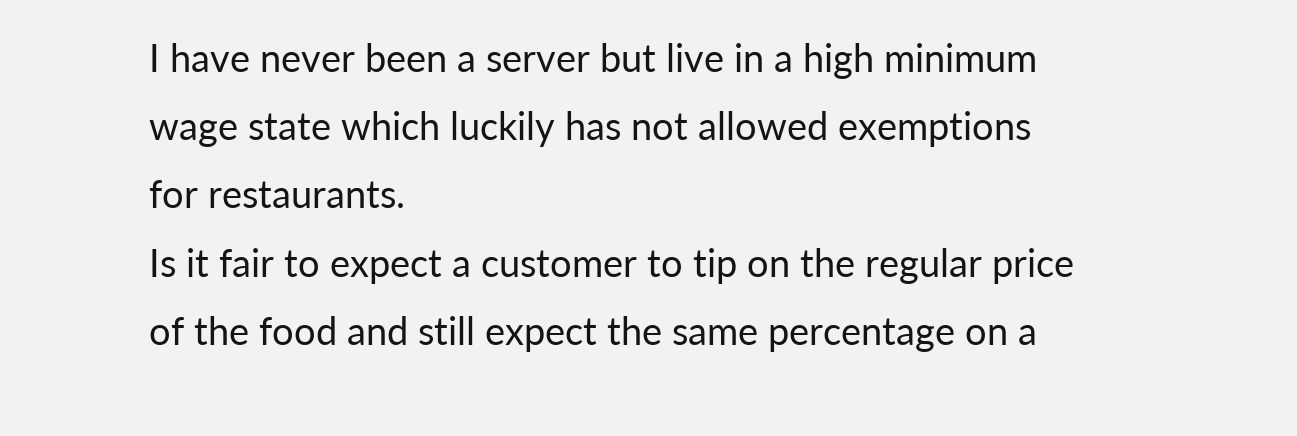I have never been a server but live in a high minimum wage state which luckily has not allowed exemptions for restaurants.
Is it fair to expect a customer to tip on the regular price of the food and still expect the same percentage on a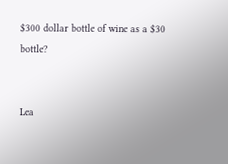$300 dollar bottle of wine as a $30 bottle?


Lea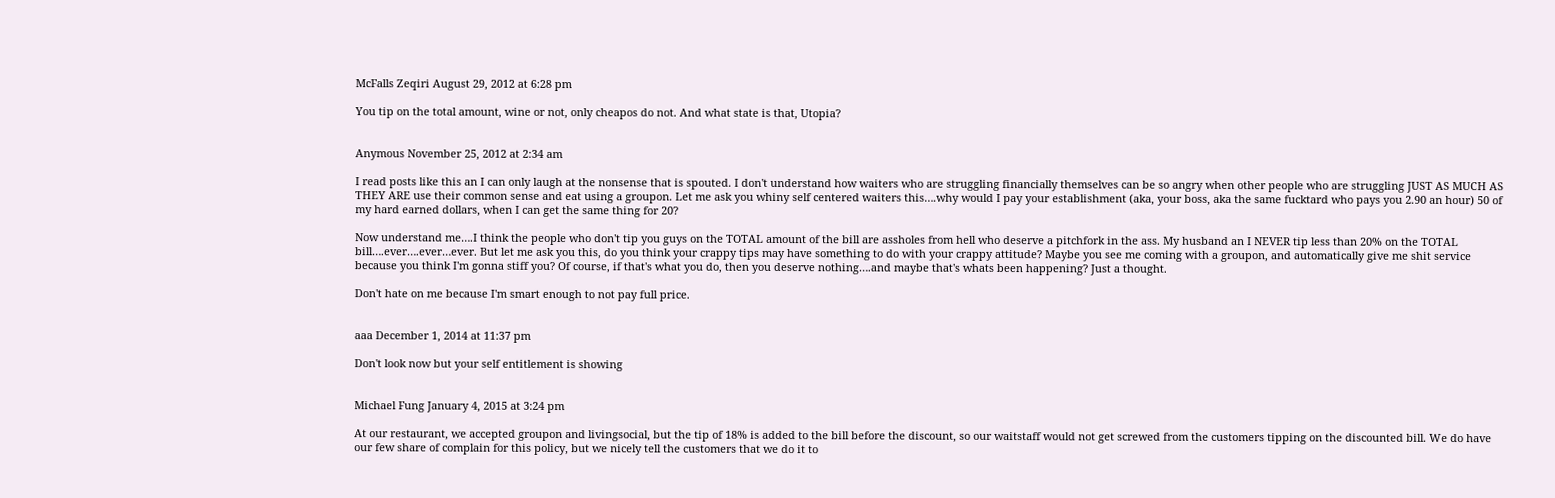McFalls Zeqiri August 29, 2012 at 6:28 pm

You tip on the total amount, wine or not, only cheapos do not. And what state is that, Utopia?


Anymous November 25, 2012 at 2:34 am

I read posts like this an I can only laugh at the nonsense that is spouted. I don't understand how waiters who are struggling financially themselves can be so angry when other people who are struggling JUST AS MUCH AS THEY ARE use their common sense and eat using a groupon. Let me ask you whiny self centered waiters this….why would I pay your establishment (aka, your boss, aka the same fucktard who pays you 2.90 an hour) 50 of my hard earned dollars, when I can get the same thing for 20?

Now understand me….I think the people who don't tip you guys on the TOTAL amount of the bill are assholes from hell who deserve a pitchfork in the ass. My husband an I NEVER tip less than 20% on the TOTAL bill….ever….ever…ever. But let me ask you this, do you think your crappy tips may have something to do with your crappy attitude? Maybe you see me coming with a groupon, and automatically give me shit service because you think I'm gonna stiff you? Of course, if that's what you do, then you deserve nothing….and maybe that's whats been happening? Just a thought.

Don't hate on me because I'm smart enough to not pay full price.


aaa December 1, 2014 at 11:37 pm

Don't look now but your self entitlement is showing


Michael Fung January 4, 2015 at 3:24 pm

At our restaurant, we accepted groupon and livingsocial, but the tip of 18% is added to the bill before the discount, so our waitstaff would not get screwed from the customers tipping on the discounted bill. We do have our few share of complain for this policy, but we nicely tell the customers that we do it to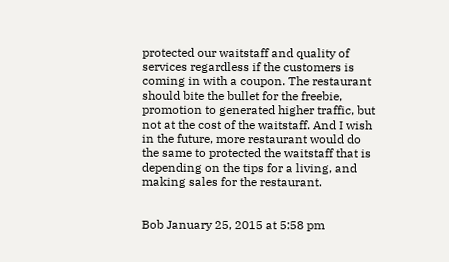protected our waitstaff and quality of services regardless if the customers is coming in with a coupon. The restaurant should bite the bullet for the freebie, promotion to generated higher traffic, but not at the cost of the waitstaff. And I wish in the future, more restaurant would do the same to protected the waitstaff that is depending on the tips for a living, and making sales for the restaurant.


Bob January 25, 2015 at 5:58 pm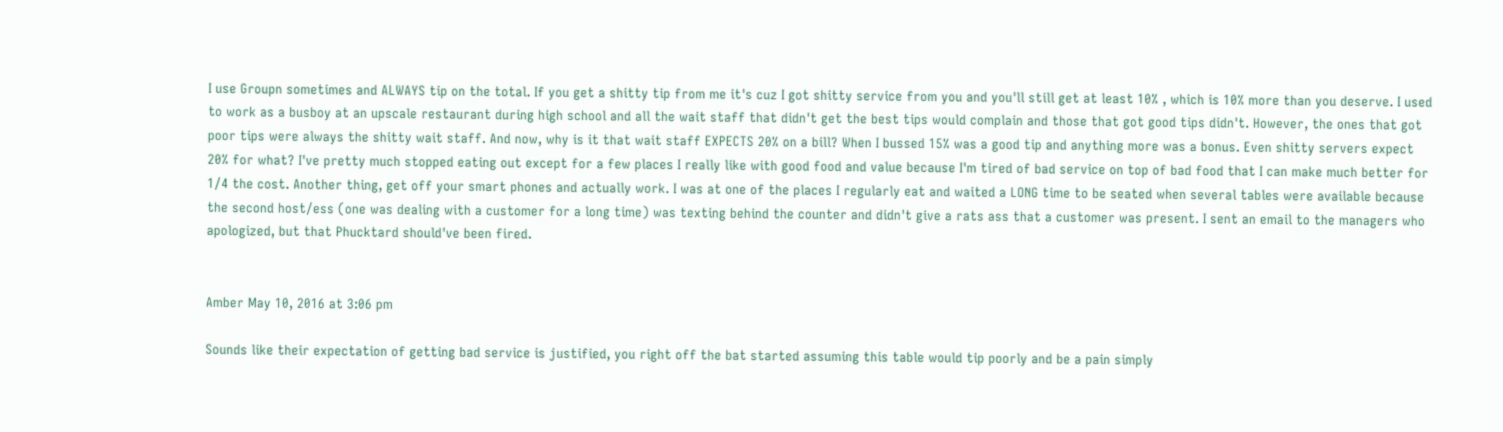I use Groupn sometimes and ALWAYS tip on the total. If you get a shitty tip from me it's cuz I got shitty service from you and you'll still get at least 10% , which is 10% more than you deserve. I used to work as a busboy at an upscale restaurant during high school and all the wait staff that didn't get the best tips would complain and those that got good tips didn't. However, the ones that got poor tips were always the shitty wait staff. And now, why is it that wait staff EXPECTS 20% on a bill? When I bussed 15% was a good tip and anything more was a bonus. Even shitty servers expect 20% for what? I've pretty much stopped eating out except for a few places I really like with good food and value because I'm tired of bad service on top of bad food that I can make much better for 1/4 the cost. Another thing, get off your smart phones and actually work. I was at one of the places I regularly eat and waited a LONG time to be seated when several tables were available because the second host/ess (one was dealing with a customer for a long time) was texting behind the counter and didn't give a rats ass that a customer was present. I sent an email to the managers who apologized, but that Phucktard should've been fired.


Amber May 10, 2016 at 3:06 pm

Sounds like their expectation of getting bad service is justified, you right off the bat started assuming this table would tip poorly and be a pain simply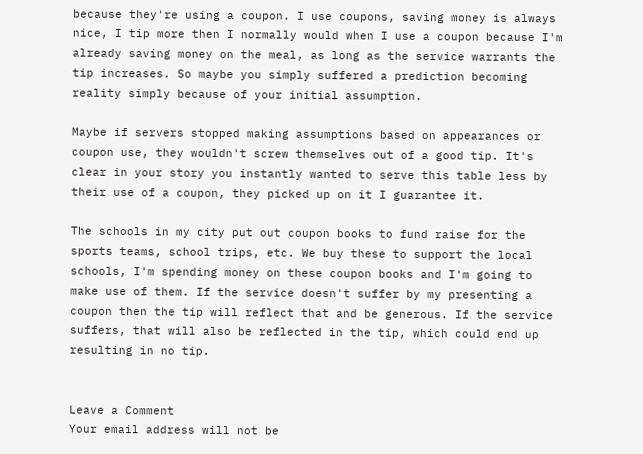because they're using a coupon. I use coupons, saving money is always nice, I tip more then I normally would when I use a coupon because I'm already saving money on the meal, as long as the service warrants the tip increases. So maybe you simply suffered a prediction becoming reality simply because of your initial assumption.

Maybe if servers stopped making assumptions based on appearances or coupon use, they wouldn't screw themselves out of a good tip. It's clear in your story you instantly wanted to serve this table less by their use of a coupon, they picked up on it I guarantee it.

The schools in my city put out coupon books to fund raise for the sports teams, school trips, etc. We buy these to support the local schools, I'm spending money on these coupon books and I'm going to make use of them. If the service doesn't suffer by my presenting a coupon then the tip will reflect that and be generous. If the service suffers, that will also be reflected in the tip, which could end up resulting in no tip.


Leave a Comment
Your email address will not be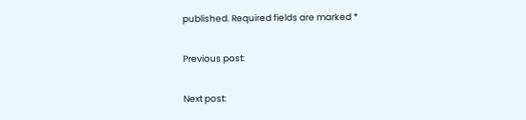published. Required fields are marked *

Previous post:

Next post: